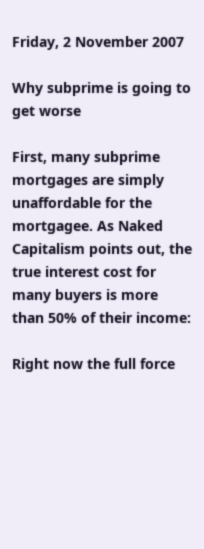Friday, 2 November 2007

Why subprime is going to get worse

First, many subprime mortgages are simply unaffordable for the mortgagee. As Naked Capitalism points out, the true interest cost for many buyers is more than 50% of their income:

Right now the full force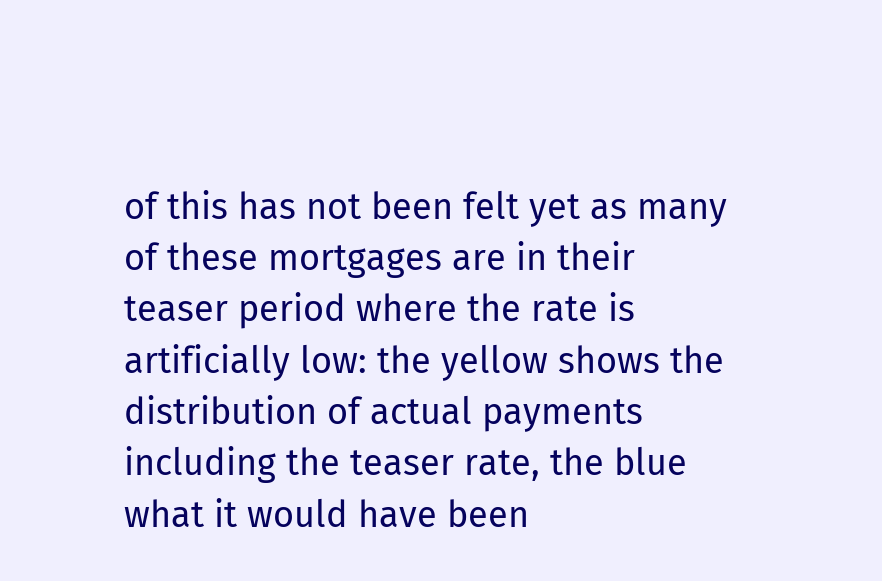of this has not been felt yet as many of these mortgages are in their teaser period where the rate is artificially low: the yellow shows the distribution of actual payments including the teaser rate, the blue what it would have been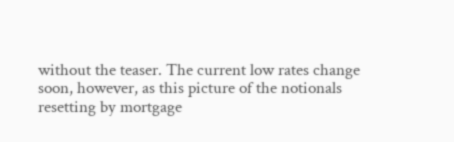without the teaser. The current low rates change soon, however, as this picture of the notionals resetting by mortgage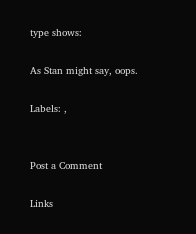type shows:

As Stan might say, oops.

Labels: ,


Post a Comment

Links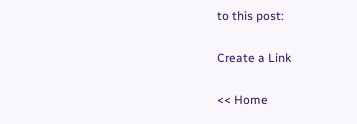to this post:

Create a Link

<< Home